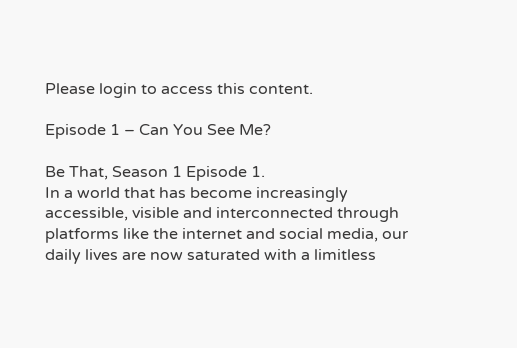Please login to access this content.

Episode 1 – Can You See Me?

Be That, Season 1 Episode 1.
In a world that has become increasingly accessible, visible and interconnected through platforms like the internet and social media, our daily lives are now saturated with a limitless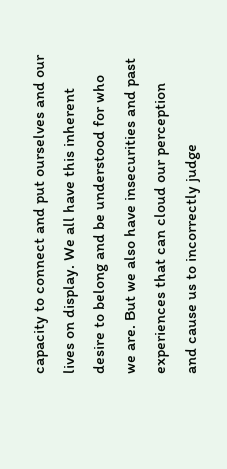capacity to connect and put ourselves and our lives on display. We all have this inherent desire to belong and be understood for who we are. But we also have insecurities and past experiences that can cloud our perception and cause us to incorrectly judge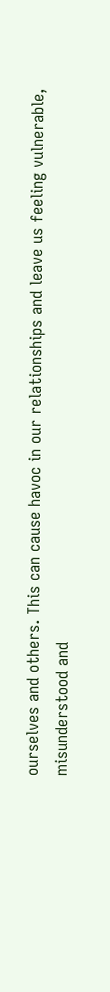ourselves and others. This can cause havoc in our relationships and leave us feeling vulnerable, misunderstood and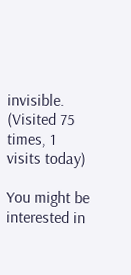invisible.
(Visited 75 times, 1 visits today)

You might be interested in